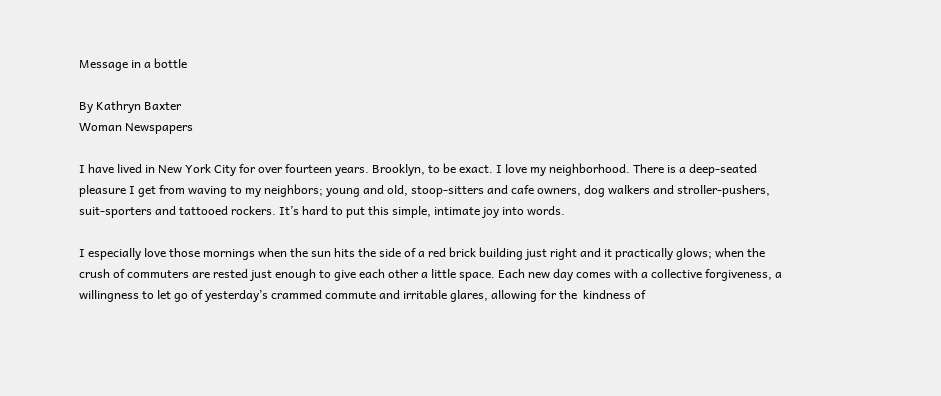Message in a bottle

By Kathryn Baxter
Woman Newspapers

I have lived in New York City for over fourteen years. Brooklyn, to be exact. I love my neighborhood. There is a deep-seated pleasure I get from waving to my neighbors; young and old, stoop-sitters and cafe owners, dog walkers and stroller-pushers, suit-sporters and tattooed rockers. It’s hard to put this simple, intimate joy into words.

I especially love those mornings when the sun hits the side of a red brick building just right and it practically glows; when the crush of commuters are rested just enough to give each other a little space. Each new day comes with a collective forgiveness, a willingness to let go of yesterday’s crammed commute and irritable glares, allowing for the  kindness of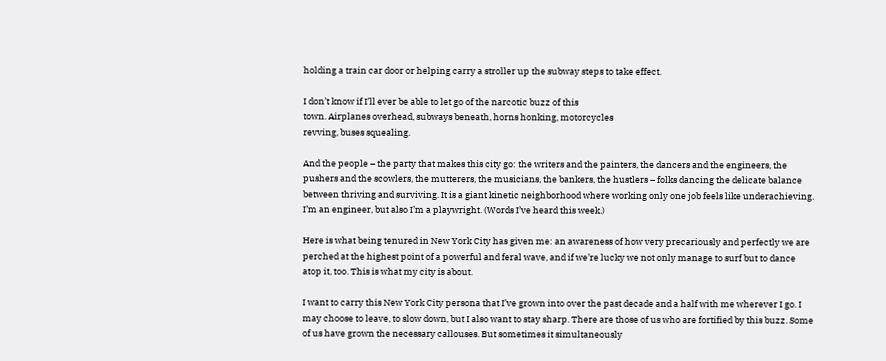holding a train car door or helping carry a stroller up the subway steps to take effect.

I don’t know if I’ll ever be able to let go of the narcotic buzz of this
town. Airplanes overhead, subways beneath, horns honking, motorcycles
revving, buses squealing.

And the people – the party that makes this city go: the writers and the painters, the dancers and the engineers, the pushers and the scowlers, the mutterers, the musicians, the bankers, the hustlers – folks dancing the delicate balance between thriving and surviving. It is a giant kinetic neighborhood where working only one job feels like underachieving. I’m an engineer, but also I’m a playwright. (Words I’ve heard this week.)

Here is what being tenured in New York City has given me: an awareness of how very precariously and perfectly we are perched at the highest point of a powerful and feral wave, and if we’re lucky we not only manage to surf but to dance atop it, too. This is what my city is about.

I want to carry this New York City persona that I’ve grown into over the past decade and a half with me wherever I go. I may choose to leave, to slow down, but I also want to stay sharp. There are those of us who are fortified by this buzz. Some of us have grown the necessary callouses. But sometimes it simultaneously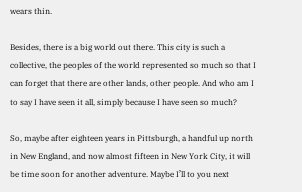wears thin.

Besides, there is a big world out there. This city is such a collective, the peoples of the world represented so much so that I can forget that there are other lands, other people. And who am I to say I have seen it all, simply because I have seen so much?

So, maybe after eighteen years in Pittsburgh, a handful up north in New England, and now almost fifteen in New York City, it will be time soon for another adventure. Maybe I’ll to you next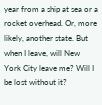year from a ship at sea or a rocket overhead. Or, more likely, another state. But when I leave, will New York City leave me? Will I be lost without it?